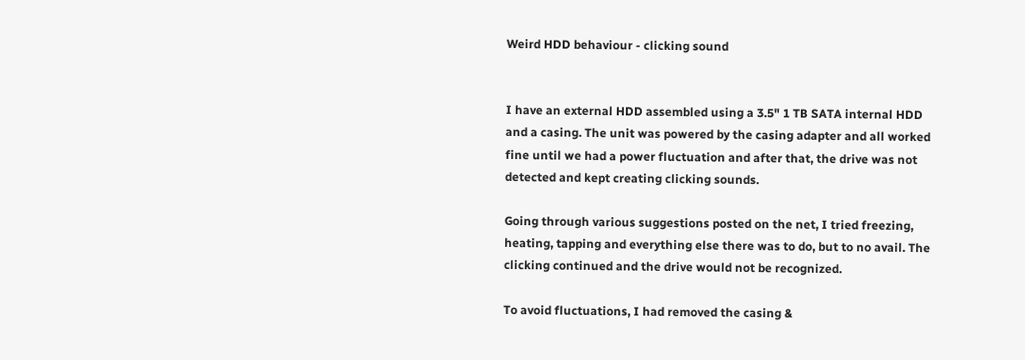Weird HDD behaviour - clicking sound


I have an external HDD assembled using a 3.5" 1 TB SATA internal HDD and a casing. The unit was powered by the casing adapter and all worked fine until we had a power fluctuation and after that, the drive was not detected and kept creating clicking sounds.

Going through various suggestions posted on the net, I tried freezing, heating, tapping and everything else there was to do, but to no avail. The clicking continued and the drive would not be recognized.

To avoid fluctuations, I had removed the casing &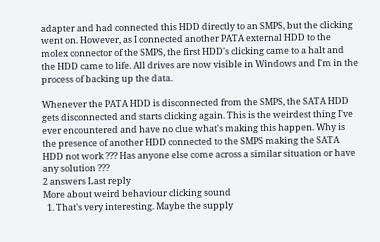adapter and had connected this HDD directly to an SMPS, but the clicking went on. However, as I connected another PATA external HDD to the molex connector of the SMPS, the first HDD's clicking came to a halt and the HDD came to life. All drives are now visible in Windows and I'm in the process of backing up the data.

Whenever the PATA HDD is disconnected from the SMPS, the SATA HDD gets disconnected and starts clicking again. This is the weirdest thing I've ever encountered and have no clue what's making this happen. Why is the presence of another HDD connected to the SMPS making the SATA HDD not work ??? Has anyone else come across a similar situation or have any solution ???
2 answers Last reply
More about weird behaviour clicking sound
  1. That's very interesting. Maybe the supply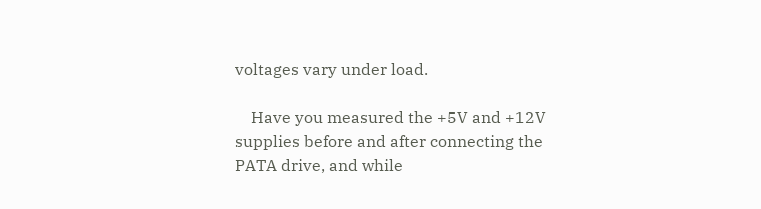voltages vary under load.

    Have you measured the +5V and +12V supplies before and after connecting the PATA drive, and while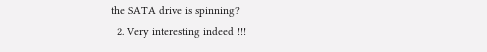the SATA drive is spinning?
  2. Very interesting indeed !!!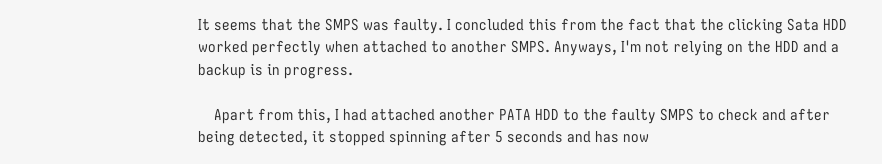It seems that the SMPS was faulty. I concluded this from the fact that the clicking Sata HDD worked perfectly when attached to another SMPS. Anyways, I'm not relying on the HDD and a backup is in progress.

    Apart from this, I had attached another PATA HDD to the faulty SMPS to check and after being detected, it stopped spinning after 5 seconds and has now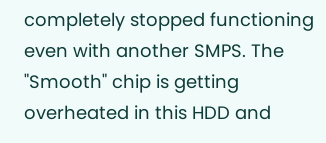completely stopped functioning even with another SMPS. The "Smooth" chip is getting overheated in this HDD and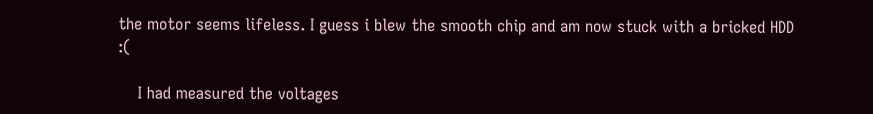the motor seems lifeless. I guess i blew the smooth chip and am now stuck with a bricked HDD :(

    I had measured the voltages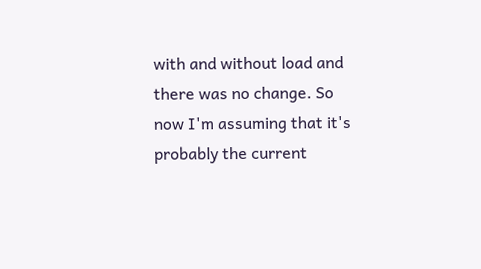with and without load and there was no change. So now I'm assuming that it's probably the current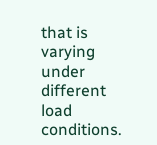that is varying under different load conditions.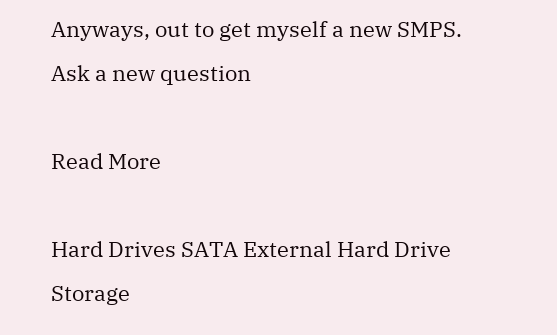Anyways, out to get myself a new SMPS.
Ask a new question

Read More

Hard Drives SATA External Hard Drive Storage